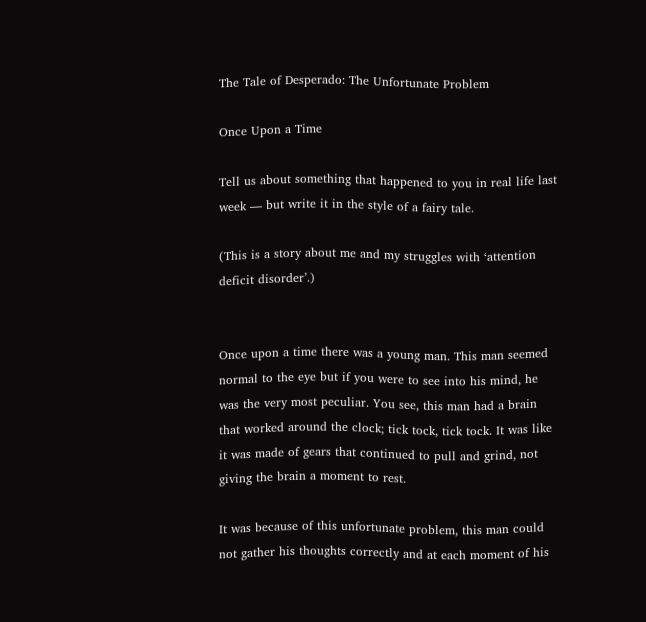The Tale of Desperado: The Unfortunate Problem

Once Upon a Time

Tell us about something that happened to you in real life last week — but write it in the style of a fairy tale.

(This is a story about me and my struggles with ‘attention deficit disorder’.)


Once upon a time there was a young man. This man seemed normal to the eye but if you were to see into his mind, he was the very most peculiar. You see, this man had a brain that worked around the clock; tick tock, tick tock. It was like it was made of gears that continued to pull and grind, not giving the brain a moment to rest.

It was because of this unfortunate problem, this man could not gather his thoughts correctly and at each moment of his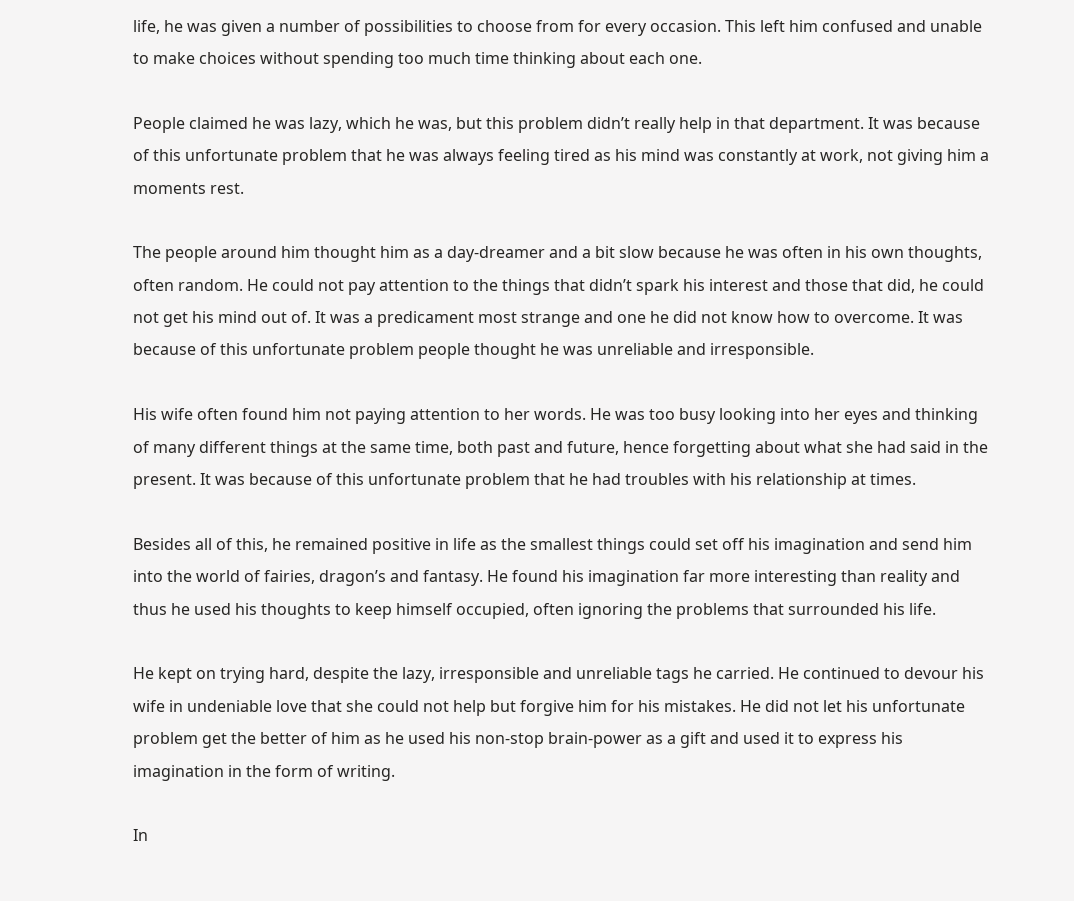life, he was given a number of possibilities to choose from for every occasion. This left him confused and unable to make choices without spending too much time thinking about each one.

People claimed he was lazy, which he was, but this problem didn’t really help in that department. It was because of this unfortunate problem that he was always feeling tired as his mind was constantly at work, not giving him a moments rest.

The people around him thought him as a day-dreamer and a bit slow because he was often in his own thoughts, often random. He could not pay attention to the things that didn’t spark his interest and those that did, he could not get his mind out of. It was a predicament most strange and one he did not know how to overcome. It was because of this unfortunate problem people thought he was unreliable and irresponsible.

His wife often found him not paying attention to her words. He was too busy looking into her eyes and thinking of many different things at the same time, both past and future, hence forgetting about what she had said in the present. It was because of this unfortunate problem that he had troubles with his relationship at times.

Besides all of this, he remained positive in life as the smallest things could set off his imagination and send him into the world of fairies, dragon’s and fantasy. He found his imagination far more interesting than reality and thus he used his thoughts to keep himself occupied, often ignoring the problems that surrounded his life.

He kept on trying hard, despite the lazy, irresponsible and unreliable tags he carried. He continued to devour his wife in undeniable love that she could not help but forgive him for his mistakes. He did not let his unfortunate problem get the better of him as he used his non-stop brain-power as a gift and used it to express his imagination in the form of writing.

In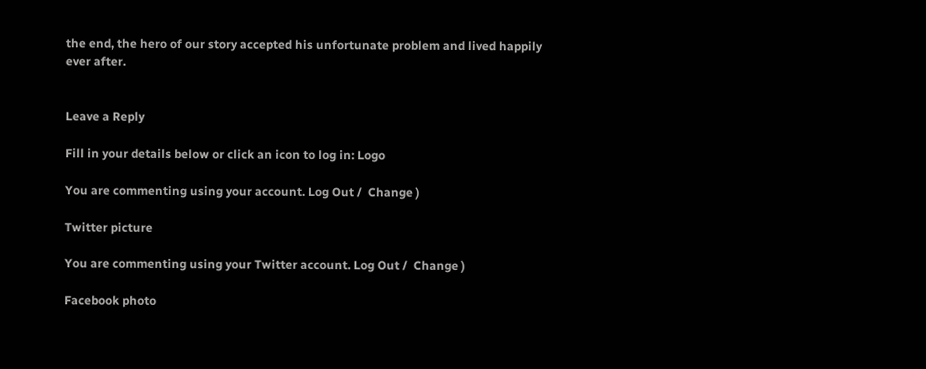the end, the hero of our story accepted his unfortunate problem and lived happily ever after.


Leave a Reply

Fill in your details below or click an icon to log in: Logo

You are commenting using your account. Log Out /  Change )

Twitter picture

You are commenting using your Twitter account. Log Out /  Change )

Facebook photo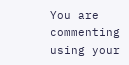You are commenting using your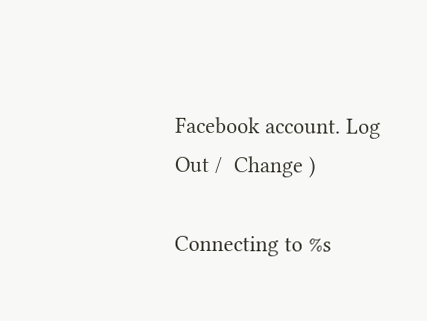Facebook account. Log Out /  Change )

Connecting to %s